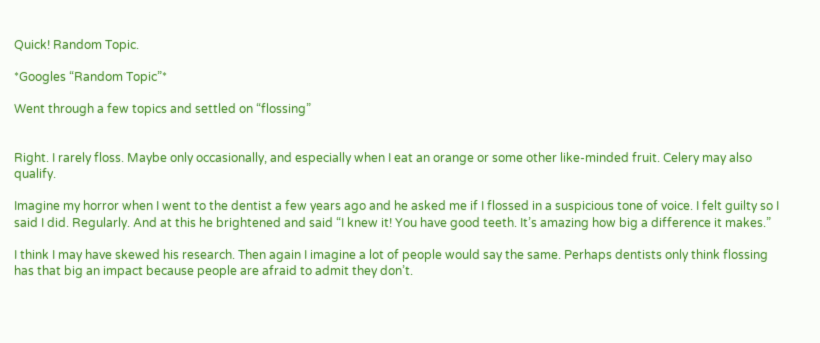Quick! Random Topic.

*Googles “Random Topic”*

Went through a few topics and settled on “flossing”


Right. I rarely floss. Maybe only occasionally, and especially when I eat an orange or some other like-minded fruit. Celery may also qualify.

Imagine my horror when I went to the dentist a few years ago and he asked me if I flossed in a suspicious tone of voice. I felt guilty so I said I did. Regularly. And at this he brightened and said “I knew it! You have good teeth. It’s amazing how big a difference it makes.”

I think I may have skewed his research. Then again I imagine a lot of people would say the same. Perhaps dentists only think flossing has that big an impact because people are afraid to admit they don’t.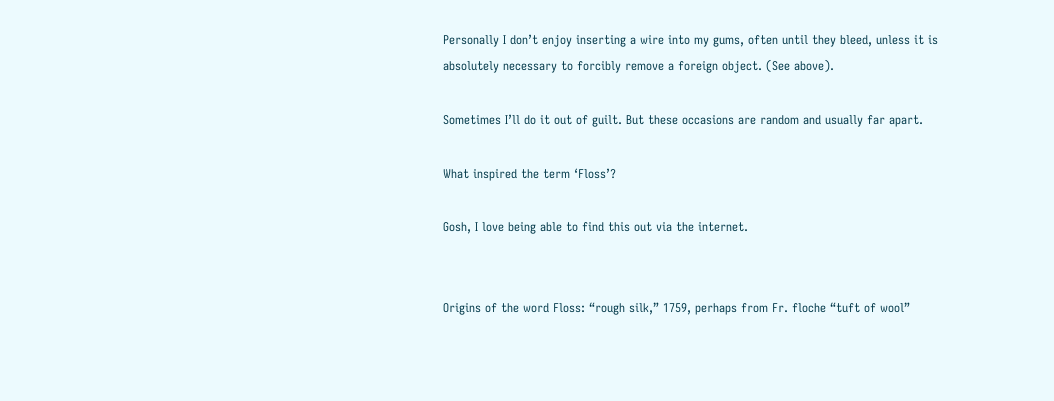Personally I don’t enjoy inserting a wire into my gums, often until they bleed, unless it is absolutely necessary to forcibly remove a foreign object. (See above).

Sometimes I’ll do it out of guilt. But these occasions are random and usually far apart.

What inspired the term ‘Floss’?

Gosh, I love being able to find this out via the internet.


Origins of the word Floss: “rough silk,” 1759, perhaps from Fr. floche “tuft of wool”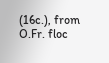(16c.), from O.Fr. floc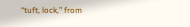“tuft, lock,” from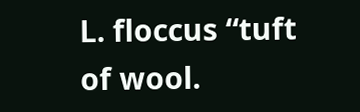L. floccus “tuft of wool.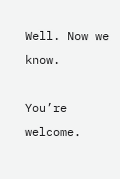Well. Now we know.

You’re welcome.